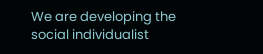We are developing the social individualist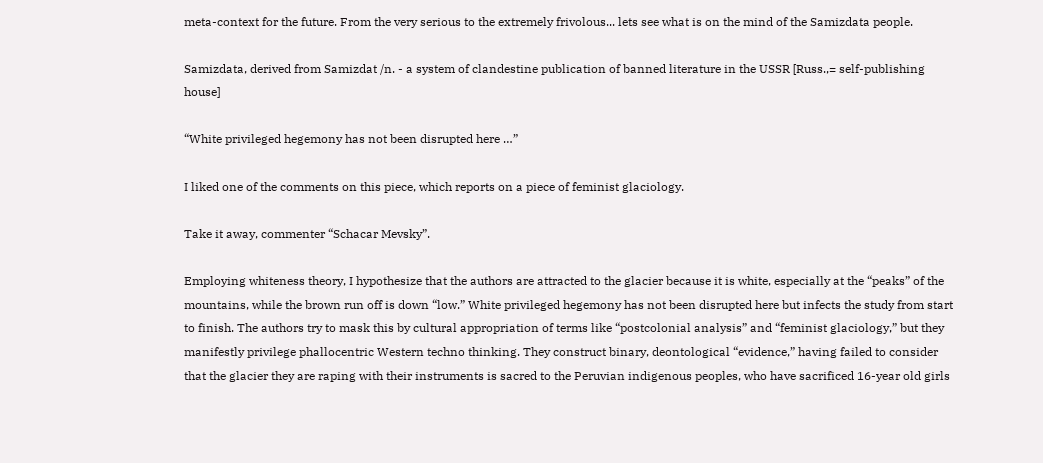meta-context for the future. From the very serious to the extremely frivolous... lets see what is on the mind of the Samizdata people.

Samizdata, derived from Samizdat /n. - a system of clandestine publication of banned literature in the USSR [Russ.,= self-publishing house]

“White privileged hegemony has not been disrupted here …”

I liked one of the comments on this piece, which reports on a piece of feminist glaciology.

Take it away, commenter “Schacar Mevsky”.

Employing whiteness theory, I hypothesize that the authors are attracted to the glacier because it is white, especially at the “peaks” of the mountains, while the brown run off is down “low.” White privileged hegemony has not been disrupted here but infects the study from start to finish. The authors try to mask this by cultural appropriation of terms like “postcolonial analysis” and “feminist glaciology,” but they manifestly privilege phallocentric Western techno thinking. They construct binary, deontological “evidence,” having failed to consider that the glacier they are raping with their instruments is sacred to the Peruvian indigenous peoples, who have sacrificed 16-year old girls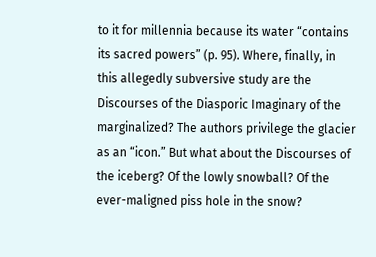to it for millennia because its water “contains its sacred powers” (p. 95). Where, finally, in this allegedly subversive study are the Discourses of the Diasporic Imaginary of the marginalized? The authors privilege the glacier as an “icon.” But what about the Discourses of the iceberg? Of the lowly snowball? Of the ever-maligned piss hole in the snow?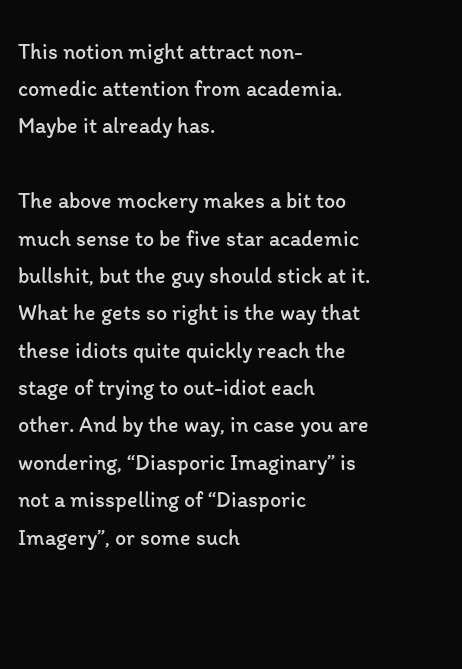This notion might attract non-comedic attention from academia. Maybe it already has.

The above mockery makes a bit too much sense to be five star academic bullshit, but the guy should stick at it. What he gets so right is the way that these idiots quite quickly reach the stage of trying to out-idiot each other. And by the way, in case you are wondering, “Diasporic Imaginary” is not a misspelling of “Diasporic Imagery”, or some such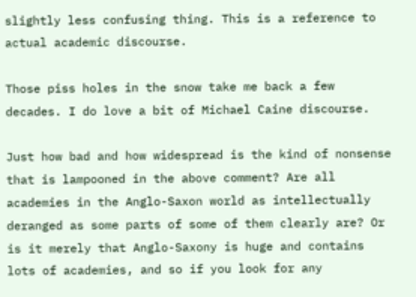slightly less confusing thing. This is a reference to actual academic discourse.

Those piss holes in the snow take me back a few decades. I do love a bit of Michael Caine discourse.

Just how bad and how widespread is the kind of nonsense that is lampooned in the above comment? Are all academies in the Anglo-Saxon world as intellectually deranged as some parts of some of them clearly are? Or is it merely that Anglo-Saxony is huge and contains lots of academies, and so if you look for any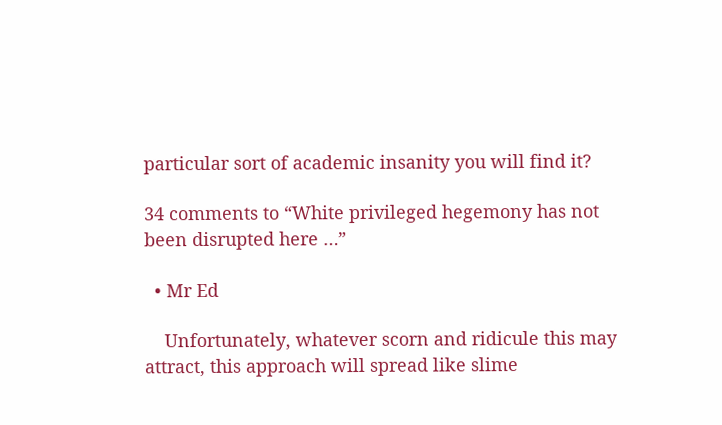particular sort of academic insanity you will find it?

34 comments to “White privileged hegemony has not been disrupted here …”

  • Mr Ed

    Unfortunately, whatever scorn and ridicule this may attract, this approach will spread like slime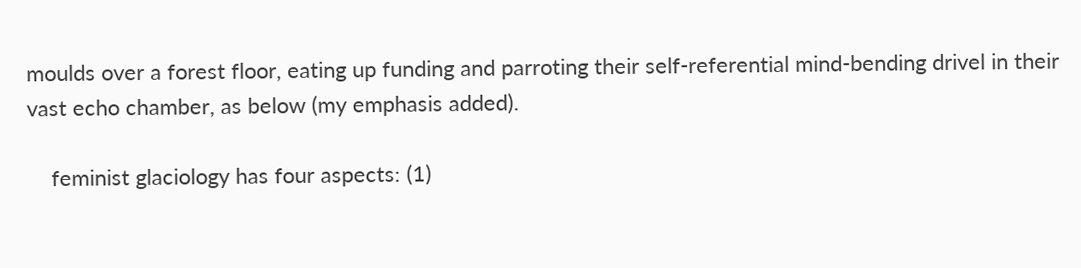moulds over a forest floor, eating up funding and parroting their self-referential mind-bending drivel in their vast echo chamber, as below (my emphasis added).

    feminist glaciology has four aspects: (1)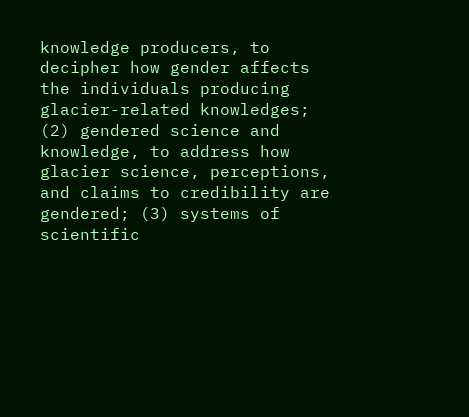knowledge producers, to decipher how gender affects the individuals producing glacier-related knowledges; (2) gendered science and knowledge, to address how glacier science, perceptions, and claims to credibility are gendered; (3) systems of scientific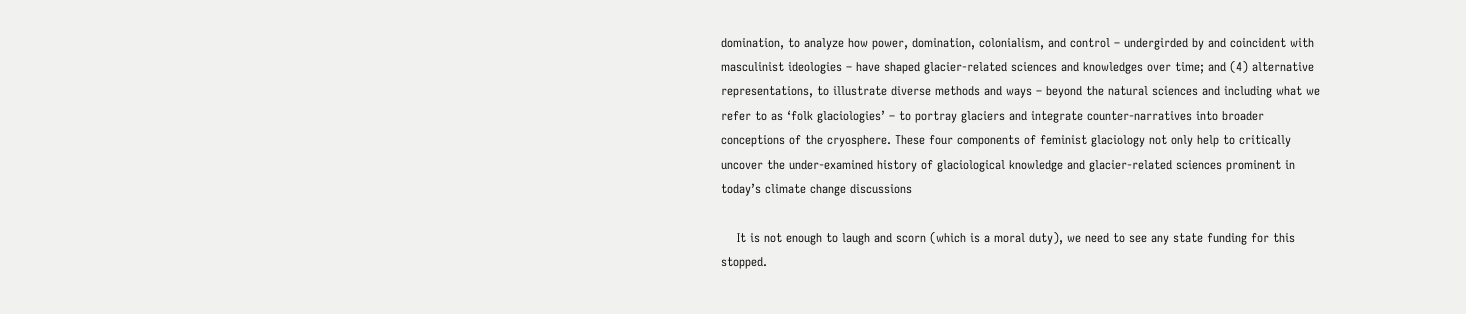domination, to analyze how power, domination, colonialism, and control – undergirded by and coincident with masculinist ideologies – have shaped glacier-related sciences and knowledges over time; and (4) alternative representations, to illustrate diverse methods and ways – beyond the natural sciences and including what we refer to as ‘folk glaciologies’ – to portray glaciers and integrate counter-narratives into broader conceptions of the cryosphere. These four components of feminist glaciology not only help to critically uncover the under-examined history of glaciological knowledge and glacier-related sciences prominent in today’s climate change discussions

    It is not enough to laugh and scorn (which is a moral duty), we need to see any state funding for this stopped.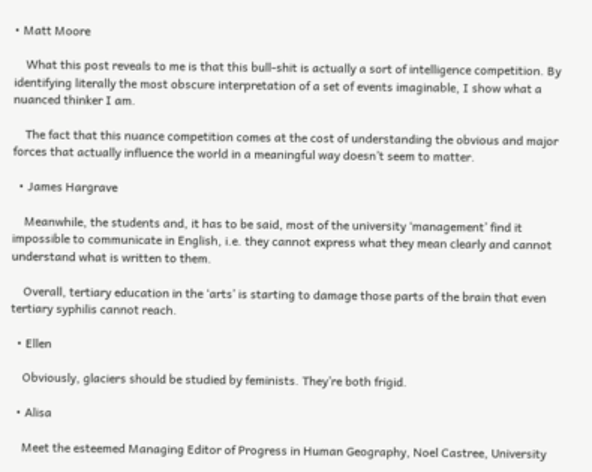• Matt Moore

    What this post reveals to me is that this bull-shit is actually a sort of intelligence competition. By identifying literally the most obscure interpretation of a set of events imaginable, I show what a nuanced thinker I am.

    The fact that this nuance competition comes at the cost of understanding the obvious and major forces that actually influence the world in a meaningful way doesn’t seem to matter.

  • James Hargrave

    Meanwhile, the students and, it has to be said, most of the university ‘management’ find it impossible to communicate in English, i.e. they cannot express what they mean clearly and cannot understand what is written to them.

    Overall, tertiary education in the ‘arts’ is starting to damage those parts of the brain that even tertiary syphilis cannot reach.

  • Ellen

    Obviously, glaciers should be studied by feminists. They’re both frigid.

  • Alisa

    Meet the esteemed Managing Editor of Progress in Human Geography, Noel Castree, University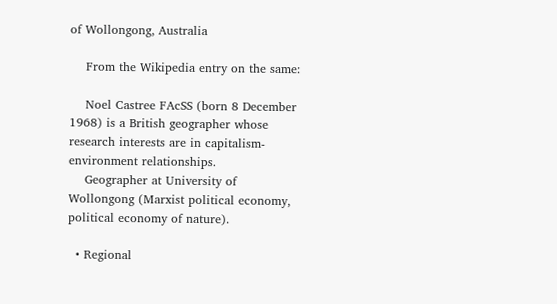of Wollongong, Australia

    From the Wikipedia entry on the same:

    Noel Castree FAcSS (born 8 December 1968) is a British geographer whose research interests are in capitalism-environment relationships.
    Geographer at University of Wollongong (Marxist political economy, political economy of nature).

  • Regional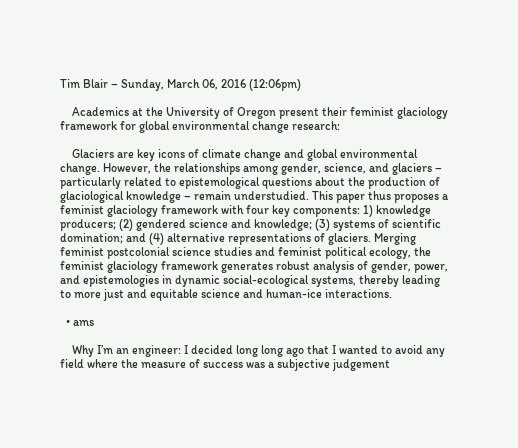Tim Blair – Sunday, March 06, 2016 (12:06pm)

    Academics at the University of Oregon present their feminist glaciology framework for global environmental change research:

    Glaciers are key icons of climate change and global environmental change. However, the relationships among gender, science, and glaciers – particularly related to epistemological questions about the production of glaciological knowledge – remain understudied. This paper thus proposes a feminist glaciology framework with four key components: 1) knowledge producers; (2) gendered science and knowledge; (3) systems of scientific domination; and (4) alternative representations of glaciers. Merging feminist postcolonial science studies and feminist political ecology, the feminist glaciology framework generates robust analysis of gender, power, and epistemologies in dynamic social-ecological systems, thereby leading to more just and equitable science and human-ice interactions.

  • ams

    Why I’m an engineer: I decided long long ago that I wanted to avoid any field where the measure of success was a subjective judgement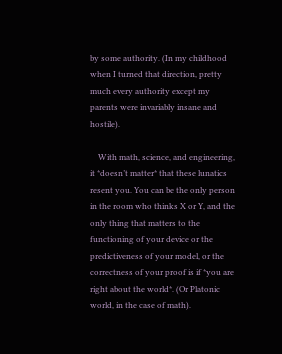by some authority. (In my childhood when I turned that direction, pretty much every authority except my parents were invariably insane and hostile).

    With math, science, and engineering, it *doesn’t matter* that these lunatics resent you. You can be the only person in the room who thinks X or Y, and the only thing that matters to the functioning of your device or the predictiveness of your model, or the correctness of your proof is if *you are right about the world*. (Or Platonic world, in the case of math).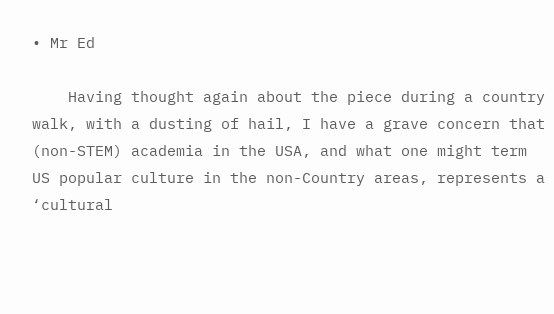• Mr Ed

    Having thought again about the piece during a country walk, with a dusting of hail, I have a grave concern that (non-STEM) academia in the USA, and what one might term US popular culture in the non-Country areas, represents a ‘cultural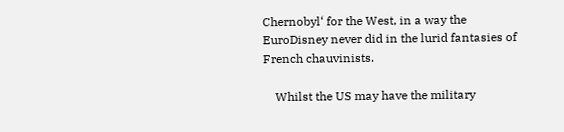Chernobyl‘ for the West, in a way the EuroDisney never did in the lurid fantasies of French chauvinists.

    Whilst the US may have the military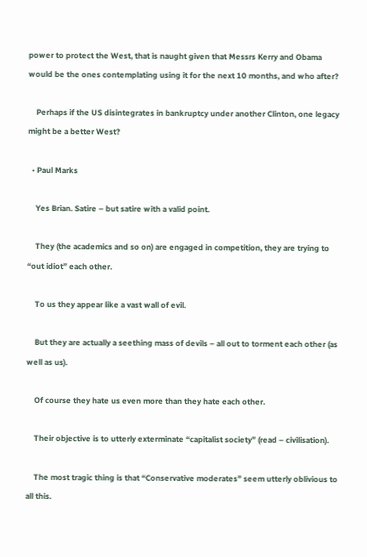power to protect the West, that is naught given that Messrs Kerry and Obama would be the ones contemplating using it for the next 10 months, and who after?

    Perhaps if the US disintegrates in bankruptcy under another Clinton, one legacy might be a better West?

  • Paul Marks

    Yes Brian. Satire – but satire with a valid point.

    They (the academics and so on) are engaged in competition, they are trying to “out idiot” each other.

    To us they appear like a vast wall of evil.

    But they are actually a seething mass of devils – all out to torment each other (as well as us).

    Of course they hate us even more than they hate each other.

    Their objective is to utterly exterminate “capitalist society” (read – civilisation).

    The most tragic thing is that “Conservative moderates” seem utterly oblivious to all this.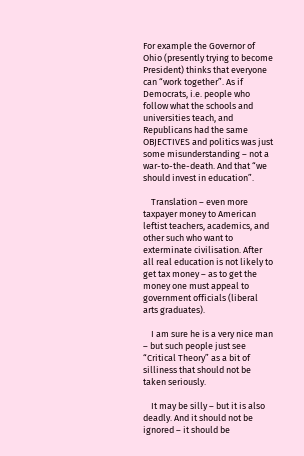For example the Governor of Ohio (presently trying to become President) thinks that everyone can “work together”. As if Democrats, i.e. people who follow what the schools and universities teach, and Republicans had the same OBJECTIVES and politics was just some misunderstanding – not a war-to-the-death. And that “we should invest in education”.

    Translation – even more taxpayer money to American leftist teachers, academics, and other such who want to exterminate civilisation. After all real education is not likely to get tax money – as to get the money one must appeal to government officials (liberal arts graduates).

    I am sure he is a very nice man – but such people just see “Critical Theory” as a bit of silliness that should not be taken seriously.

    It may be silly – but it is also deadly. And it should not be ignored – it should be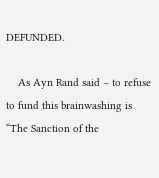DEFUNDED.

    As Ayn Rand said – to refuse to fund this brainwashing is “The Sanction of the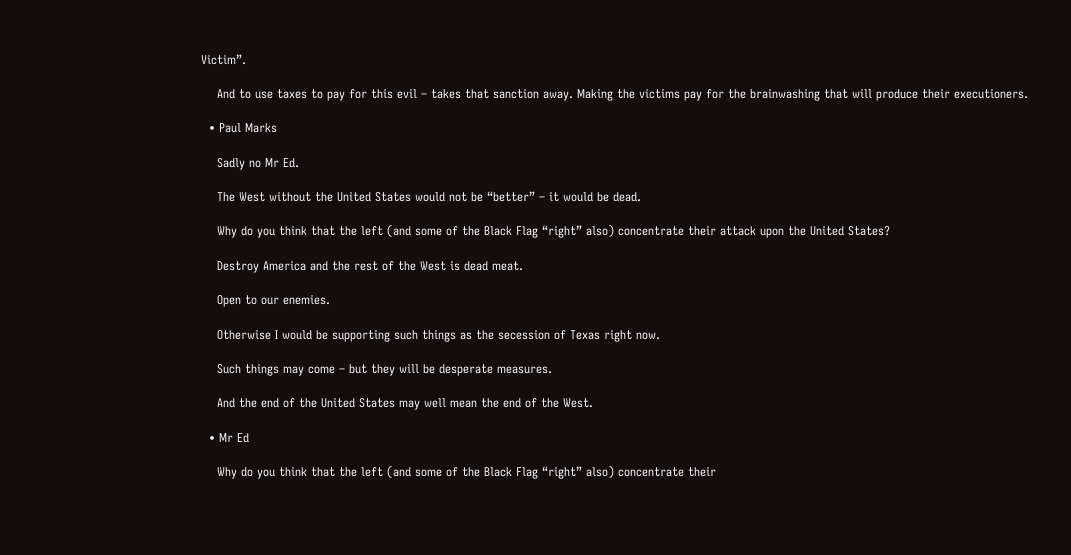Victim”.

    And to use taxes to pay for this evil – takes that sanction away. Making the victims pay for the brainwashing that will produce their executioners.

  • Paul Marks

    Sadly no Mr Ed.

    The West without the United States would not be “better” – it would be dead.

    Why do you think that the left (and some of the Black Flag “right” also) concentrate their attack upon the United States?

    Destroy America and the rest of the West is dead meat.

    Open to our enemies.

    Otherwise I would be supporting such things as the secession of Texas right now.

    Such things may come – but they will be desperate measures.

    And the end of the United States may well mean the end of the West.

  • Mr Ed

    Why do you think that the left (and some of the Black Flag “right” also) concentrate their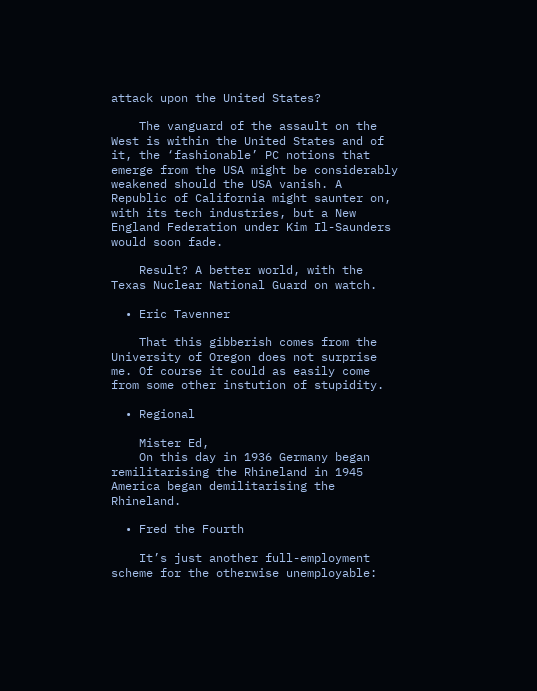attack upon the United States?

    The vanguard of the assault on the West is within the United States and of it, the ‘fashionable’ PC notions that emerge from the USA might be considerably weakened should the USA vanish. A Republic of California might saunter on, with its tech industries, but a New England Federation under Kim Il-Saunders would soon fade.

    Result? A better world, with the Texas Nuclear National Guard on watch.

  • Eric Tavenner

    That this gibberish comes from the University of Oregon does not surprise me. Of course it could as easily come from some other instution of stupidity.

  • Regional

    Mister Ed,
    On this day in 1936 Germany began remilitarising the Rhineland in 1945 America began demilitarising the Rhineland.

  • Fred the Fourth

    It’s just another full-employment scheme for the otherwise unemployable: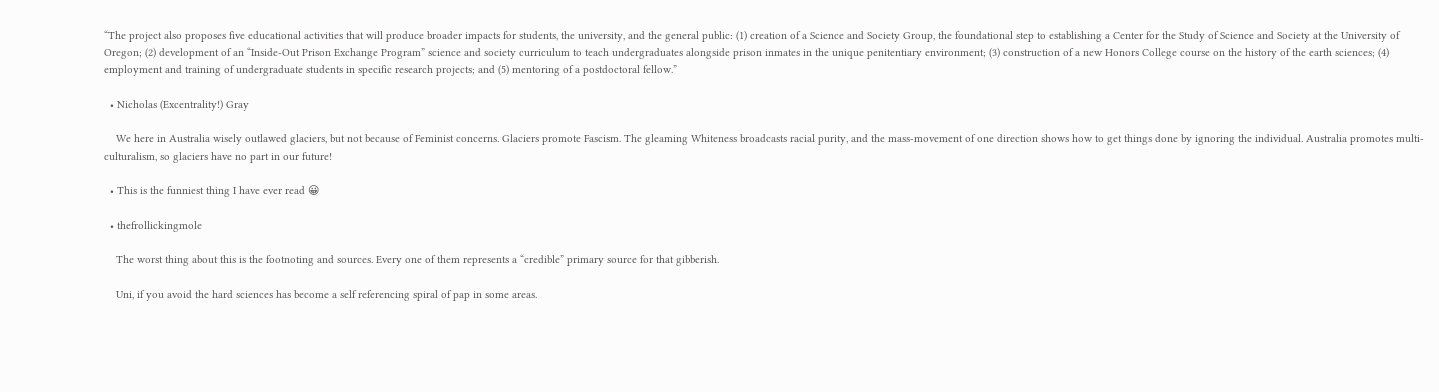“The project also proposes five educational activities that will produce broader impacts for students, the university, and the general public: (1) creation of a Science and Society Group, the foundational step to establishing a Center for the Study of Science and Society at the University of Oregon; (2) development of an “Inside-Out Prison Exchange Program” science and society curriculum to teach undergraduates alongside prison inmates in the unique penitentiary environment; (3) construction of a new Honors College course on the history of the earth sciences; (4) employment and training of undergraduate students in specific research projects; and (5) mentoring of a postdoctoral fellow.”

  • Nicholas (Excentrality!) Gray

    We here in Australia wisely outlawed glaciers, but not because of Feminist concerns. Glaciers promote Fascism. The gleaming Whiteness broadcasts racial purity, and the mass-movement of one direction shows how to get things done by ignoring the individual. Australia promotes multi-culturalism, so glaciers have no part in our future!

  • This is the funniest thing I have ever read 😀

  • thefrollickingmole

    The worst thing about this is the footnoting and sources. Every one of them represents a “credible” primary source for that gibberish.

    Uni, if you avoid the hard sciences has become a self referencing spiral of pap in some areas.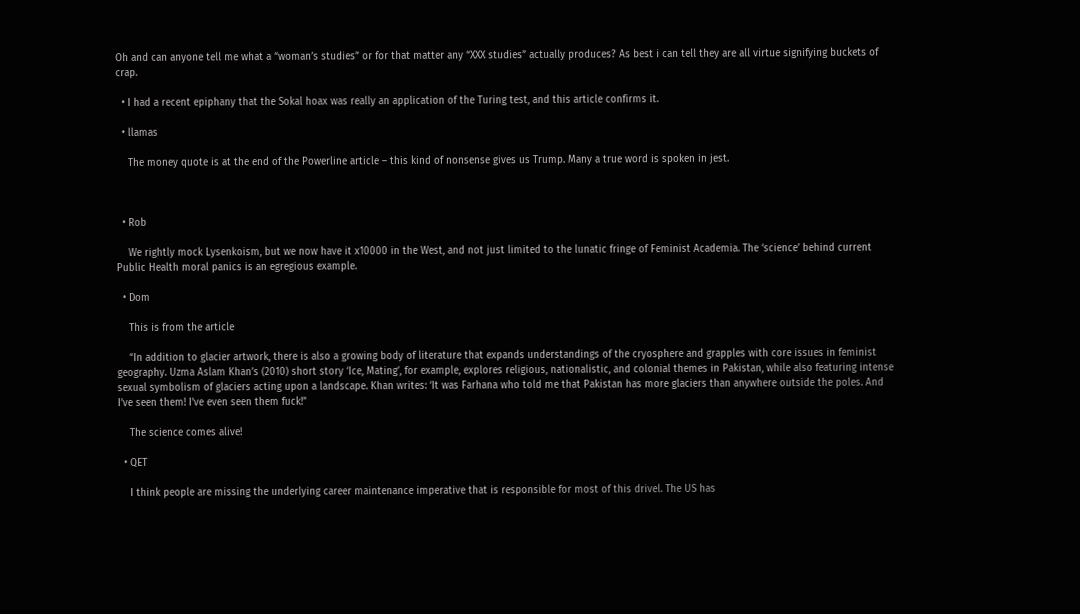Oh and can anyone tell me what a “woman’s studies” or for that matter any “XXX studies” actually produces? As best i can tell they are all virtue signifying buckets of crap.

  • I had a recent epiphany that the Sokal hoax was really an application of the Turing test, and this article confirms it.

  • llamas

    The money quote is at the end of the Powerline article – this kind of nonsense gives us Trump. Many a true word is spoken in jest.



  • Rob

    We rightly mock Lysenkoism, but we now have it x10000 in the West, and not just limited to the lunatic fringe of Feminist Academia. The ‘science’ behind current Public Health moral panics is an egregious example.

  • Dom

    This is from the article

    “In addition to glacier artwork, there is also a growing body of literature that expands understandings of the cryosphere and grapples with core issues in feminist geography. Uzma Aslam Khan’s (2010) short story ‘Ice, Mating’, for example, explores religious, nationalistic, and colonial themes in Pakistan, while also featuring intense sexual symbolism of glaciers acting upon a landscape. Khan writes: ‘It was Farhana who told me that Pakistan has more glaciers than anywhere outside the poles. And I’ve seen them! I’ve even seen them fuck!”

    The science comes alive!

  • QET

    I think people are missing the underlying career maintenance imperative that is responsible for most of this drivel. The US has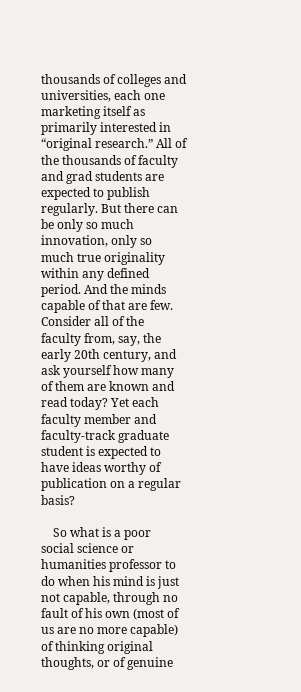thousands of colleges and universities, each one marketing itself as primarily interested in “original research.” All of the thousands of faculty and grad students are expected to publish regularly. But there can be only so much innovation, only so much true originality within any defined period. And the minds capable of that are few. Consider all of the faculty from, say, the early 20th century, and ask yourself how many of them are known and read today? Yet each faculty member and faculty-track graduate student is expected to have ideas worthy of publication on a regular basis?

    So what is a poor social science or humanities professor to do when his mind is just not capable, through no fault of his own (most of us are no more capable) of thinking original thoughts, or of genuine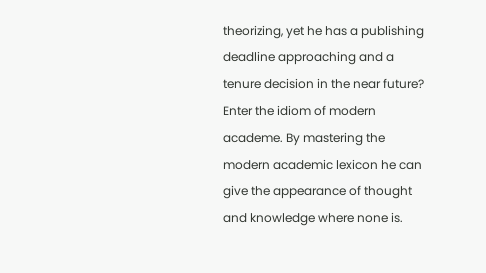theorizing, yet he has a publishing deadline approaching and a tenure decision in the near future? Enter the idiom of modern academe. By mastering the modern academic lexicon he can give the appearance of thought and knowledge where none is.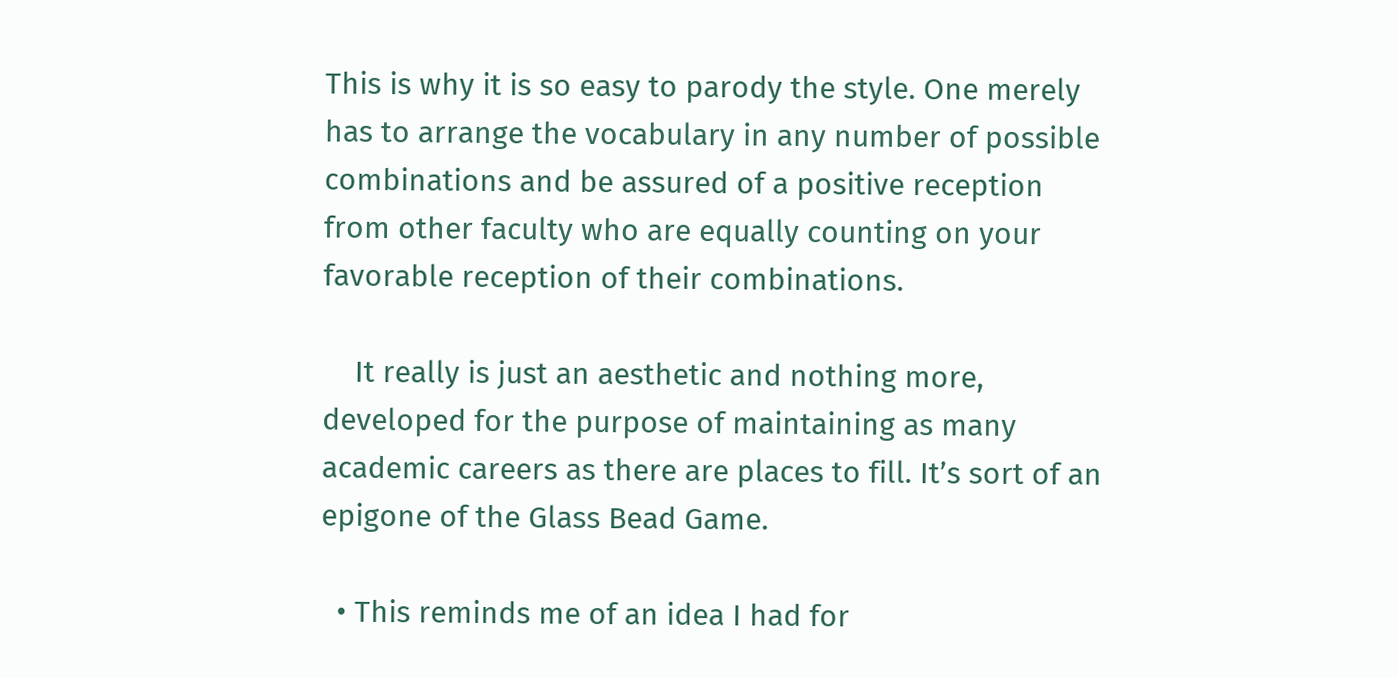This is why it is so easy to parody the style. One merely has to arrange the vocabulary in any number of possible combinations and be assured of a positive reception from other faculty who are equally counting on your favorable reception of their combinations.

    It really is just an aesthetic and nothing more, developed for the purpose of maintaining as many academic careers as there are places to fill. It’s sort of an epigone of the Glass Bead Game.

  • This reminds me of an idea I had for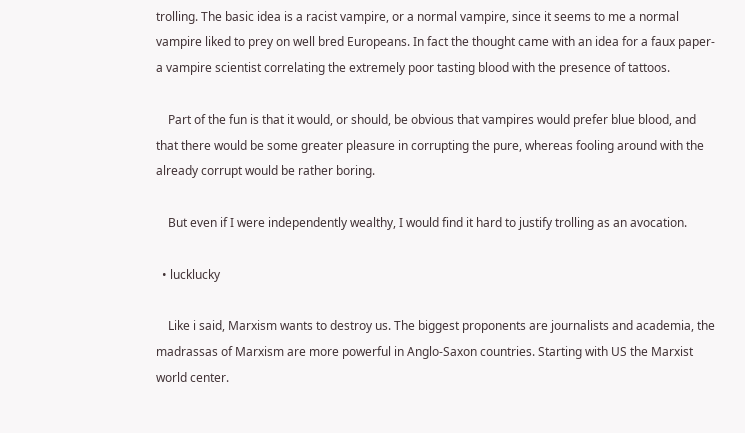trolling. The basic idea is a racist vampire, or a normal vampire, since it seems to me a normal vampire liked to prey on well bred Europeans. In fact the thought came with an idea for a faux paper- a vampire scientist correlating the extremely poor tasting blood with the presence of tattoos.

    Part of the fun is that it would, or should, be obvious that vampires would prefer blue blood, and that there would be some greater pleasure in corrupting the pure, whereas fooling around with the already corrupt would be rather boring.

    But even if I were independently wealthy, I would find it hard to justify trolling as an avocation.

  • lucklucky

    Like i said, Marxism wants to destroy us. The biggest proponents are journalists and academia, the madrassas of Marxism are more powerful in Anglo-Saxon countries. Starting with US the Marxist world center.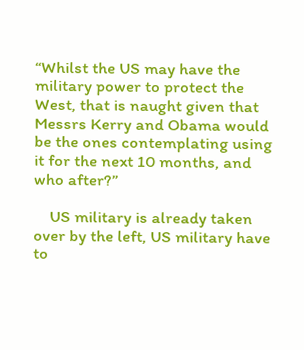“Whilst the US may have the military power to protect the West, that is naught given that Messrs Kerry and Obama would be the ones contemplating using it for the next 10 months, and who after?”

    US military is already taken over by the left, US military have to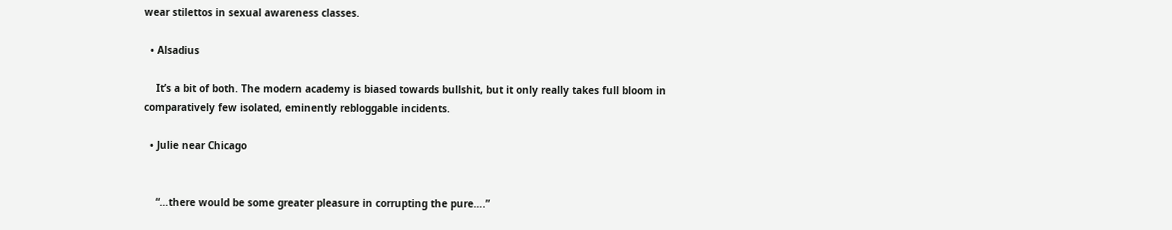wear stilettos in sexual awareness classes.

  • Alsadius

    It’s a bit of both. The modern academy is biased towards bullshit, but it only really takes full bloom in comparatively few isolated, eminently rebloggable incidents.

  • Julie near Chicago


    “…there would be some greater pleasure in corrupting the pure….”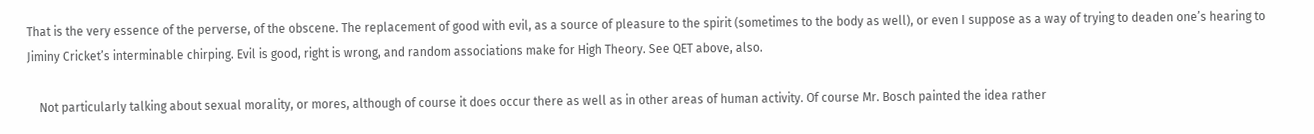That is the very essence of the perverse, of the obscene. The replacement of good with evil, as a source of pleasure to the spirit (sometimes to the body as well), or even I suppose as a way of trying to deaden one’s hearing to Jiminy Cricket’s interminable chirping. Evil is good, right is wrong, and random associations make for High Theory. See QET above, also.

    Not particularly talking about sexual morality, or mores, although of course it does occur there as well as in other areas of human activity. Of course Mr. Bosch painted the idea rather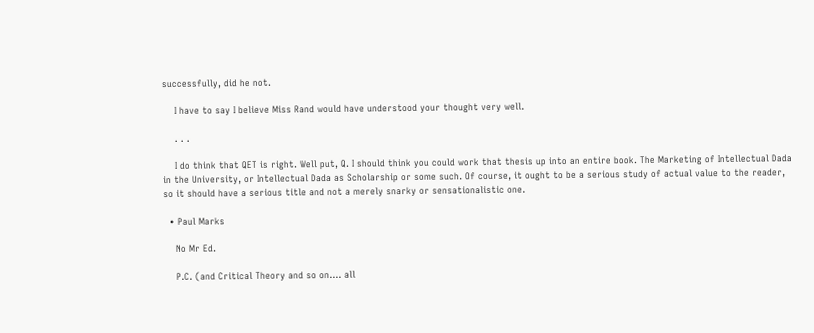successfully, did he not.

    I have to say I believe Miss Rand would have understood your thought very well.

    . . .

    I do think that QET is right. Well put, Q. I should think you could work that thesis up into an entire book. The Marketing of Intellectual Dada in the University, or Intellectual Dada as Scholarship or some such. Of course, it ought to be a serious study of actual value to the reader, so it should have a serious title and not a merely snarky or sensationalistic one.

  • Paul Marks

    No Mr Ed.

    P.C. (and Critical Theory and so on…. all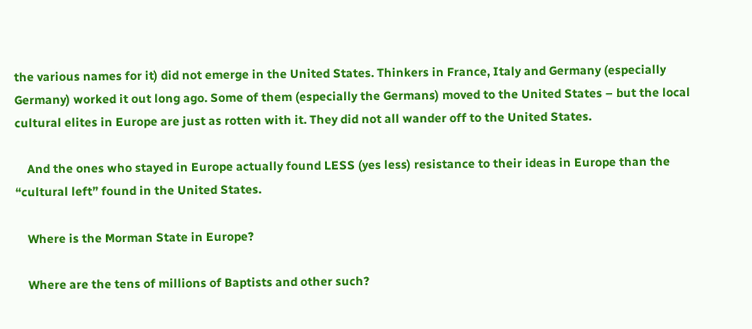the various names for it) did not emerge in the United States. Thinkers in France, Italy and Germany (especially Germany) worked it out long ago. Some of them (especially the Germans) moved to the United States – but the local cultural elites in Europe are just as rotten with it. They did not all wander off to the United States.

    And the ones who stayed in Europe actually found LESS (yes less) resistance to their ideas in Europe than the “cultural left” found in the United States.

    Where is the Morman State in Europe?

    Where are the tens of millions of Baptists and other such?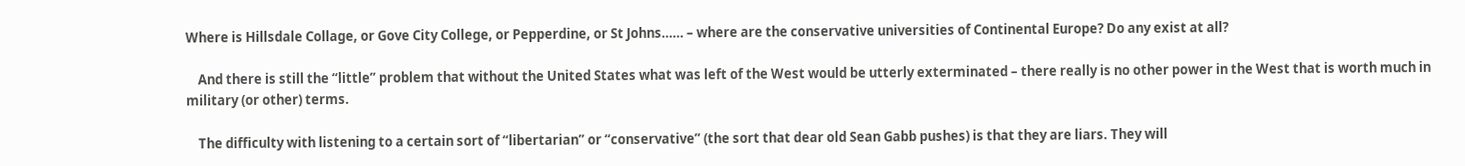Where is Hillsdale Collage, or Gove City College, or Pepperdine, or St Johns…… – where are the conservative universities of Continental Europe? Do any exist at all?

    And there is still the “little” problem that without the United States what was left of the West would be utterly exterminated – there really is no other power in the West that is worth much in military (or other) terms.

    The difficulty with listening to a certain sort of “libertarian” or “conservative” (the sort that dear old Sean Gabb pushes) is that they are liars. They will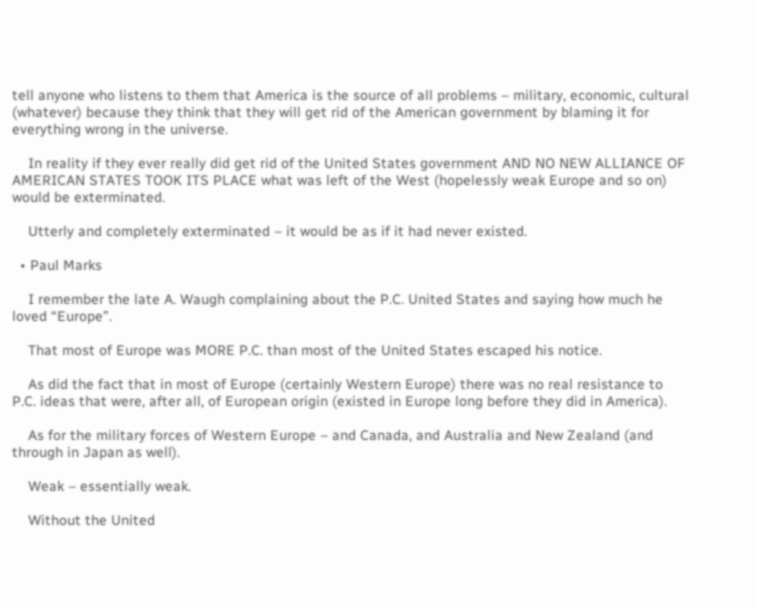tell anyone who listens to them that America is the source of all problems – military, economic, cultural (whatever) because they think that they will get rid of the American government by blaming it for everything wrong in the universe.

    In reality if they ever really did get rid of the United States government AND NO NEW ALLIANCE OF AMERICAN STATES TOOK ITS PLACE what was left of the West (hopelessly weak Europe and so on) would be exterminated.

    Utterly and completely exterminated – it would be as if it had never existed.

  • Paul Marks

    I remember the late A. Waugh complaining about the P.C. United States and saying how much he loved “Europe”.

    That most of Europe was MORE P.C. than most of the United States escaped his notice.

    As did the fact that in most of Europe (certainly Western Europe) there was no real resistance to P.C. ideas that were, after all, of European origin (existed in Europe long before they did in America).

    As for the military forces of Western Europe – and Canada, and Australia and New Zealand (and through in Japan as well).

    Weak – essentially weak.

    Without the United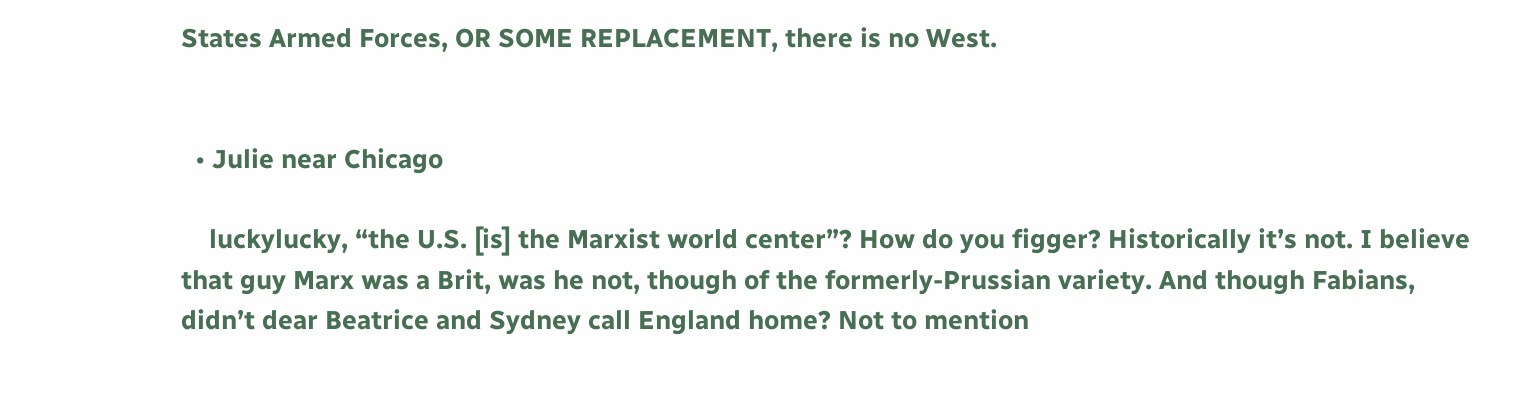States Armed Forces, OR SOME REPLACEMENT, there is no West.


  • Julie near Chicago

    luckylucky, “the U.S. [is] the Marxist world center”? How do you figger? Historically it’s not. I believe that guy Marx was a Brit, was he not, though of the formerly-Prussian variety. And though Fabians, didn’t dear Beatrice and Sydney call England home? Not to mention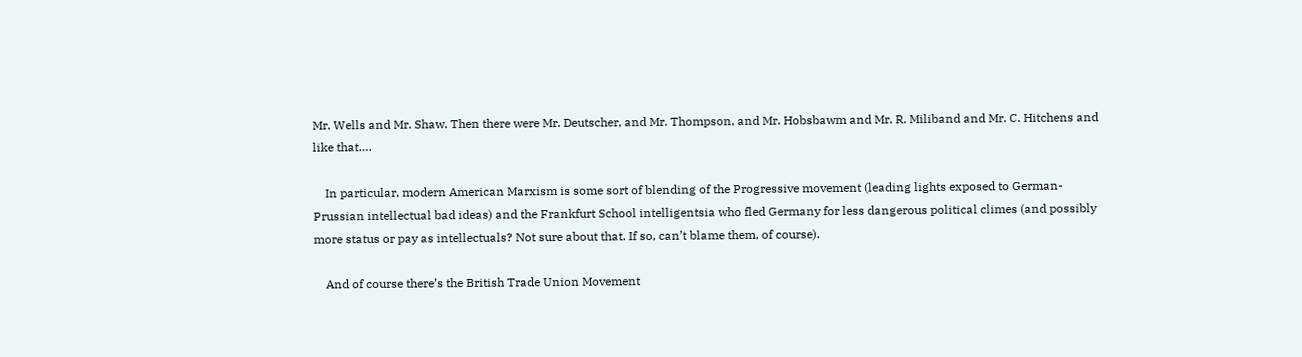Mr. Wells and Mr. Shaw. Then there were Mr. Deutscher, and Mr. Thompson, and Mr. Hobsbawm and Mr. R. Miliband and Mr. C. Hitchens and like that….

    In particular, modern American Marxism is some sort of blending of the Progressive movement (leading lights exposed to German-Prussian intellectual bad ideas) and the Frankfurt School intelligentsia who fled Germany for less dangerous political climes (and possibly more status or pay as intellectuals? Not sure about that. If so, can’t blame them, of course).

    And of course there’s the British Trade Union Movement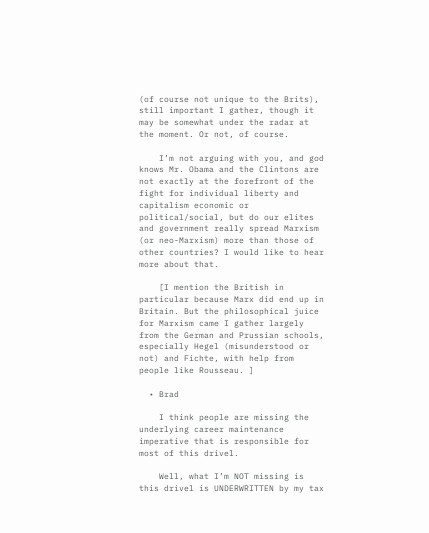(of course not unique to the Brits), still important I gather, though it may be somewhat under the radar at the moment. Or not, of course.

    I’m not arguing with you, and god knows Mr. Obama and the Clintons are not exactly at the forefront of the fight for individual liberty and capitalism economic or political/social, but do our elites and government really spread Marxism (or neo-Marxism) more than those of other countries? I would like to hear more about that.

    [I mention the British in particular because Marx did end up in Britain. But the philosophical juice for Marxism came I gather largely from the German and Prussian schools, especially Hegel (misunderstood or not) and Fichte, with help from people like Rousseau. ]

  • Brad

    I think people are missing the underlying career maintenance imperative that is responsible for most of this drivel.

    Well, what I’m NOT missing is this drivel is UNDERWRITTEN by my tax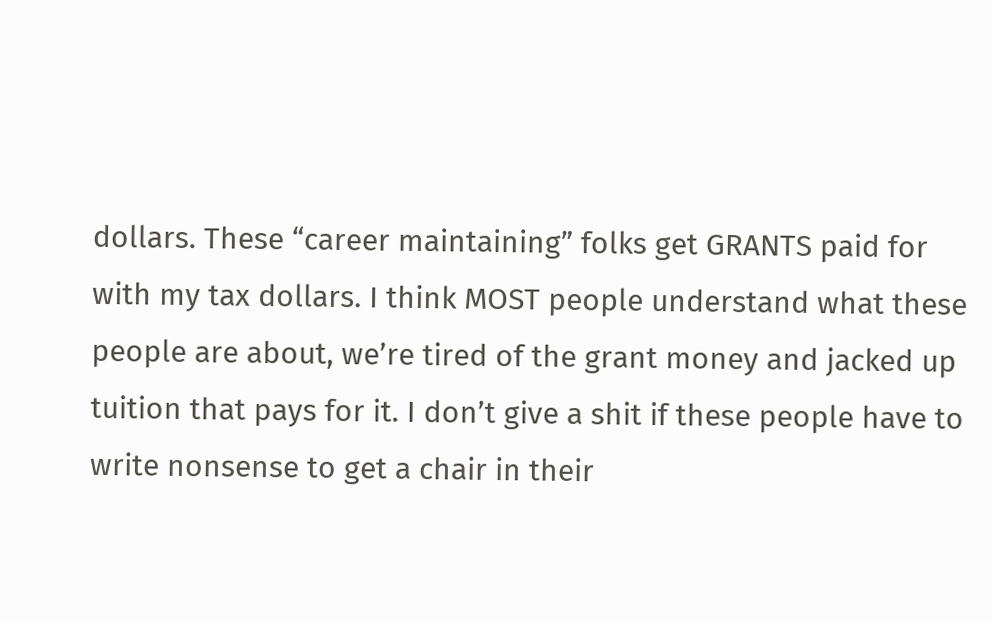dollars. These “career maintaining” folks get GRANTS paid for with my tax dollars. I think MOST people understand what these people are about, we’re tired of the grant money and jacked up tuition that pays for it. I don’t give a shit if these people have to write nonsense to get a chair in their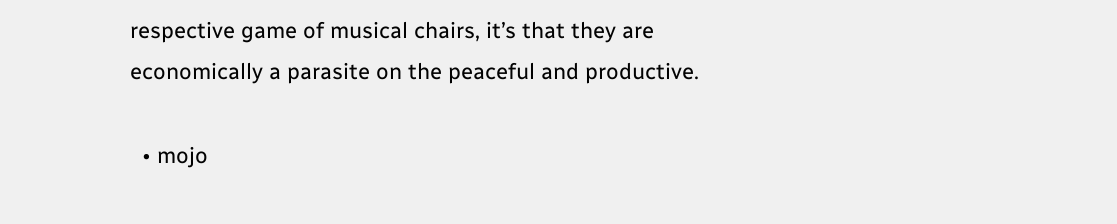respective game of musical chairs, it’s that they are economically a parasite on the peaceful and productive.

  • mojo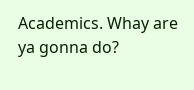Academics. Whay are ya gonna do?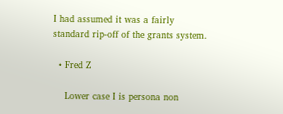I had assumed it was a fairly standard rip-off of the grants system.

  • Fred Z

    Lower case I is persona non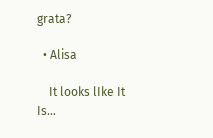grata?

  • Alisa

    It looks lIke It Is…